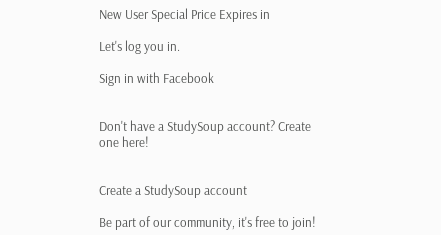New User Special Price Expires in

Let's log you in.

Sign in with Facebook


Don't have a StudySoup account? Create one here!


Create a StudySoup account

Be part of our community, it's free to join!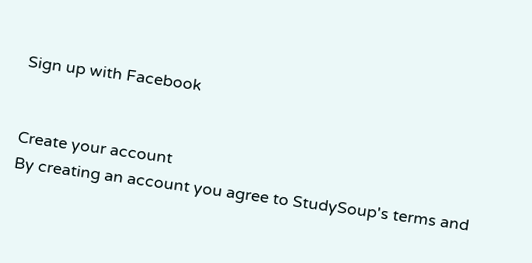Sign up with Facebook


Create your account
By creating an account you agree to StudySoup's terms and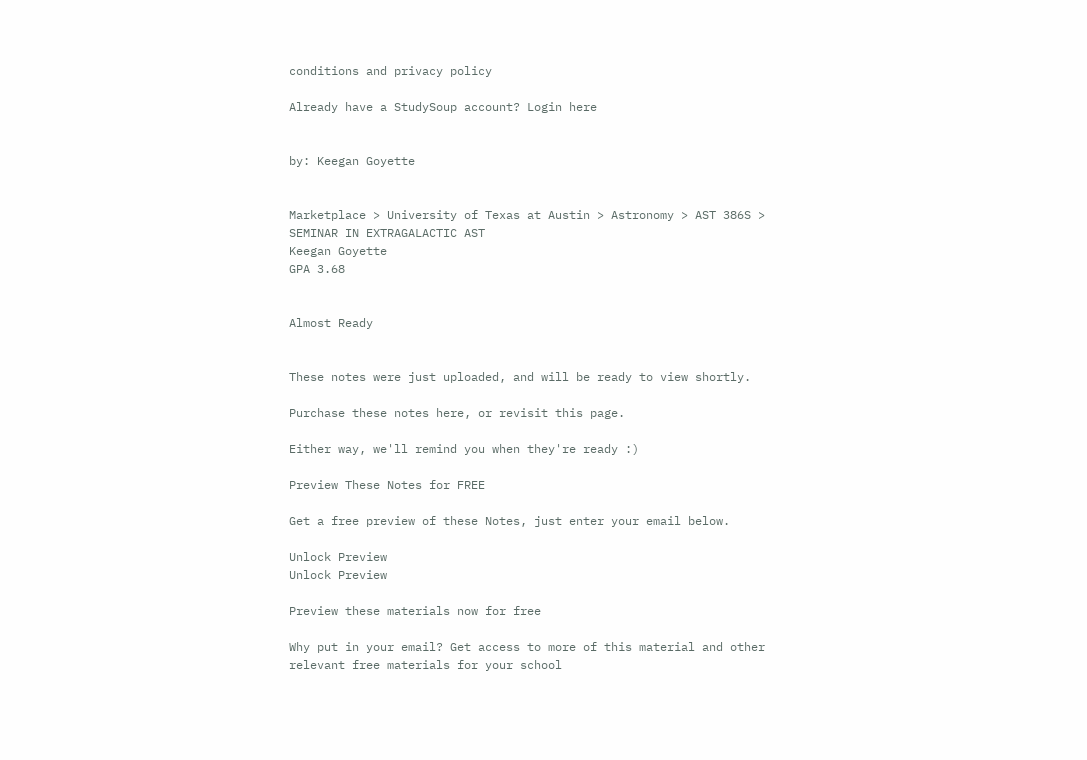conditions and privacy policy

Already have a StudySoup account? Login here


by: Keegan Goyette


Marketplace > University of Texas at Austin > Astronomy > AST 386S > SEMINAR IN EXTRAGALACTIC AST
Keegan Goyette
GPA 3.68


Almost Ready


These notes were just uploaded, and will be ready to view shortly.

Purchase these notes here, or revisit this page.

Either way, we'll remind you when they're ready :)

Preview These Notes for FREE

Get a free preview of these Notes, just enter your email below.

Unlock Preview
Unlock Preview

Preview these materials now for free

Why put in your email? Get access to more of this material and other relevant free materials for your school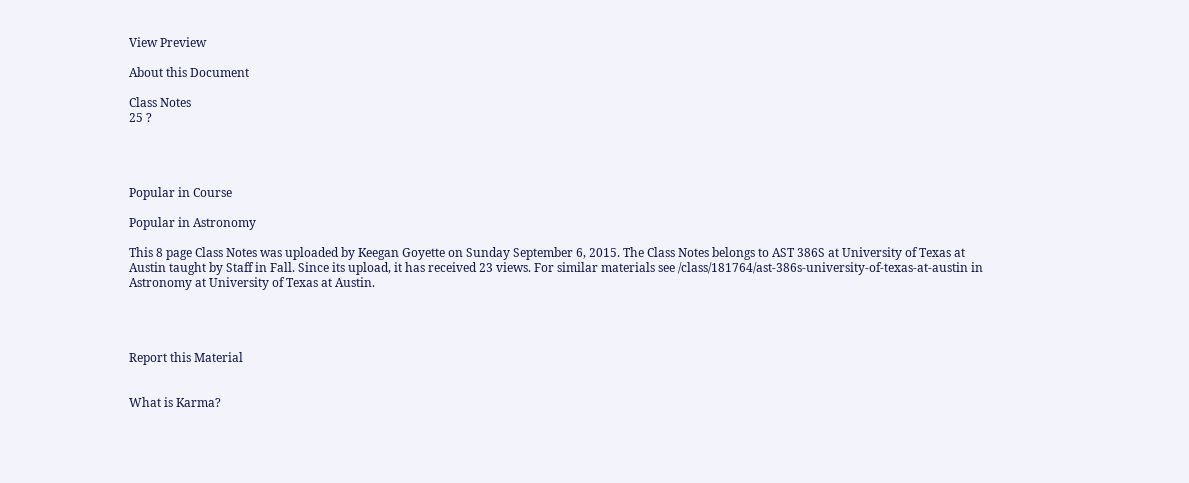View Preview

About this Document

Class Notes
25 ?




Popular in Course

Popular in Astronomy

This 8 page Class Notes was uploaded by Keegan Goyette on Sunday September 6, 2015. The Class Notes belongs to AST 386S at University of Texas at Austin taught by Staff in Fall. Since its upload, it has received 23 views. For similar materials see /class/181764/ast-386s-university-of-texas-at-austin in Astronomy at University of Texas at Austin.




Report this Material


What is Karma?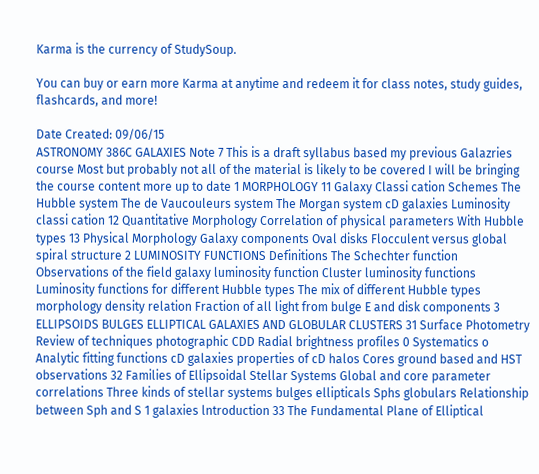Karma is the currency of StudySoup.

You can buy or earn more Karma at anytime and redeem it for class notes, study guides, flashcards, and more!

Date Created: 09/06/15
ASTRONOMY 386C GALAXIES Note 7 This is a draft syllabus based my previous Galazries course Most but probably not all of the material is likely to be covered I will be bringing the course content more up to date 1 MORPHOLOGY 11 Galaxy Classi cation Schemes The Hubble system The de Vaucouleurs system The Morgan system cD galaxies Luminosity classi cation 12 Quantitative Morphology Correlation of physical parameters With Hubble types 13 Physical Morphology Galaxy components Oval disks Flocculent versus global spiral structure 2 LUMINOSITY FUNCTIONS Definitions The Schechter function Observations of the field galaxy luminosity function Cluster luminosity functions Luminosity functions for different Hubble types The mix of different Hubble types morphology density relation Fraction of all light from bulge E and disk components 3 ELLIPSOIDS BULGES ELLIPTICAL GALAXIES AND GLOBULAR CLUSTERS 31 Surface Photometry Review of techniques photographic CDD Radial brightness profiles 0 Systematics o Analytic fitting functions cD galaxies properties of cD halos Cores ground based and HST observations 32 Families of Ellipsoidal Stellar Systems Global and core parameter correlations Three kinds of stellar systems bulges ellipticals Sphs globulars Relationship between Sph and S 1 galaxies lntroduction 33 The Fundamental Plane of Elliptical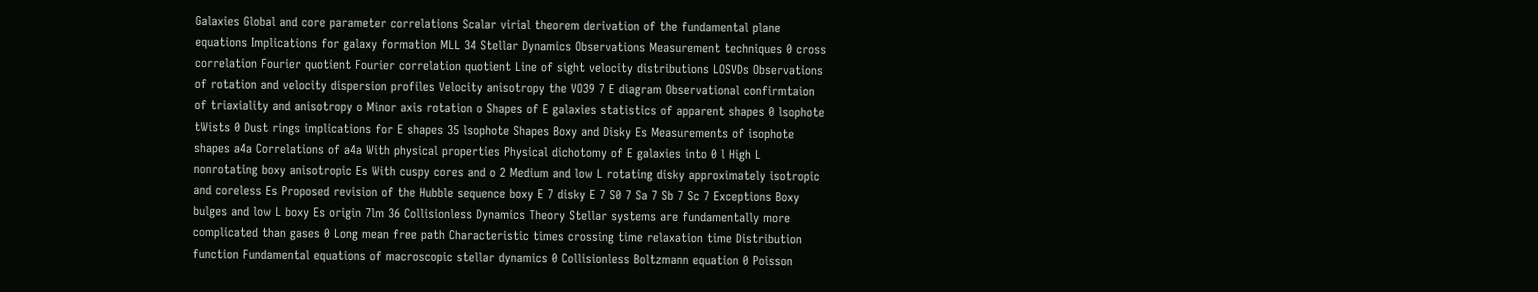Galaxies Global and core parameter correlations Scalar virial theorem derivation of the fundamental plane equations Implications for galaxy formation MLL 34 Stellar Dynamics Observations Measurement techniques 0 cross correlation Fourier quotient Fourier correlation quotient Line of sight velocity distributions LOSVDs Observations of rotation and velocity dispersion profiles Velocity anisotropy the VO39 7 E diagram Observational confirmtaion of triaxiality and anisotropy o Minor axis rotation o Shapes of E galaxies statistics of apparent shapes 0 lsophote tWists 0 Dust rings implications for E shapes 35 lsophote Shapes Boxy and Disky Es Measurements of isophote shapes a4a Correlations of a4a With physical properties Physical dichotomy of E galaxies into 0 l High L nonrotating boxy anisotropic Es With cuspy cores and o 2 Medium and low L rotating disky approximately isotropic and coreless Es Proposed revision of the Hubble sequence boxy E 7 disky E 7 S0 7 Sa 7 Sb 7 Sc 7 Exceptions Boxy bulges and low L boxy Es origin 7lm 36 Collisionless Dynamics Theory Stellar systems are fundamentally more complicated than gases 0 Long mean free path Characteristic times crossing time relaxation time Distribution function Fundamental equations of macroscopic stellar dynamics 0 Collisionless Boltzmann equation 0 Poisson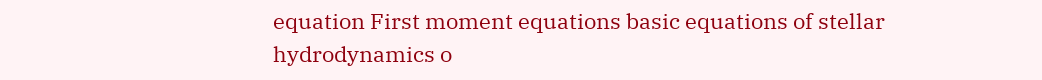equation First moment equations basic equations of stellar hydrodynamics o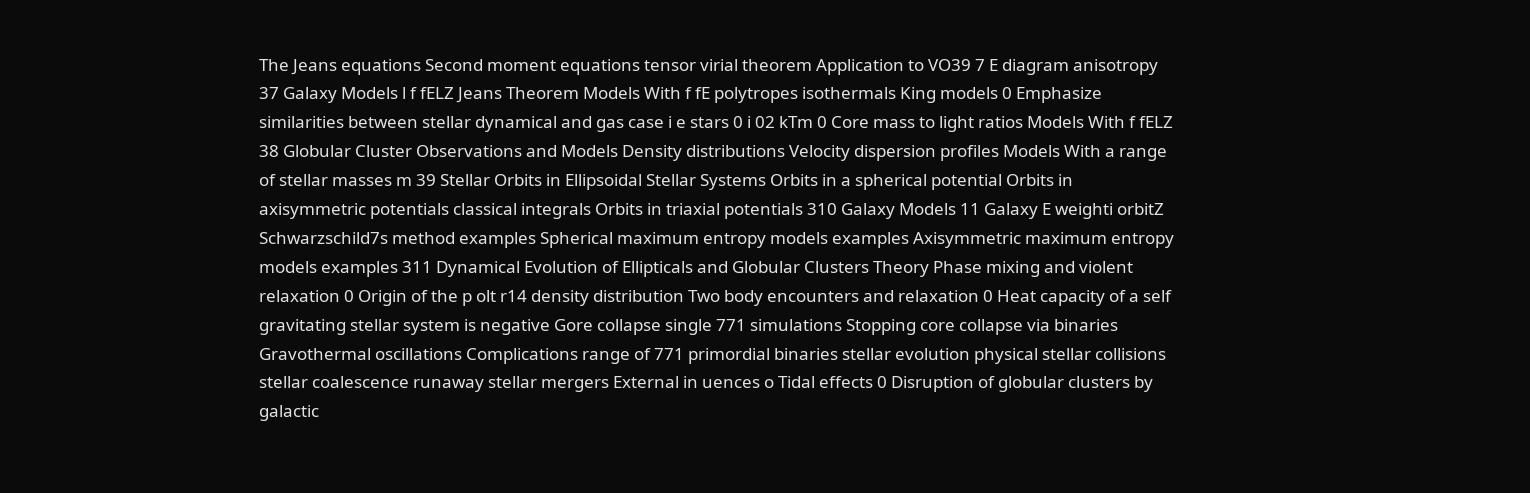The Jeans equations Second moment equations tensor virial theorem Application to VO39 7 E diagram anisotropy 37 Galaxy Models l f fELZ Jeans Theorem Models With f fE polytropes isothermals King models 0 Emphasize similarities between stellar dynamical and gas case i e stars 0 i 02 kTm 0 Core mass to light ratios Models With f fELZ 38 Globular Cluster Observations and Models Density distributions Velocity dispersion profiles Models With a range of stellar masses m 39 Stellar Orbits in Ellipsoidal Stellar Systems Orbits in a spherical potential Orbits in axisymmetric potentials classical integrals Orbits in triaxial potentials 310 Galaxy Models 11 Galaxy E weighti orbitZ Schwarzschild7s method examples Spherical maximum entropy models examples Axisymmetric maximum entropy models examples 311 Dynamical Evolution of Ellipticals and Globular Clusters Theory Phase mixing and violent relaxation 0 Origin of the p olt r14 density distribution Two body encounters and relaxation 0 Heat capacity of a self gravitating stellar system is negative Gore collapse single 771 simulations Stopping core collapse via binaries Gravothermal oscillations Complications range of 771 primordial binaries stellar evolution physical stellar collisions stellar coalescence runaway stellar mergers External in uences o Tidal effects 0 Disruption of globular clusters by galactic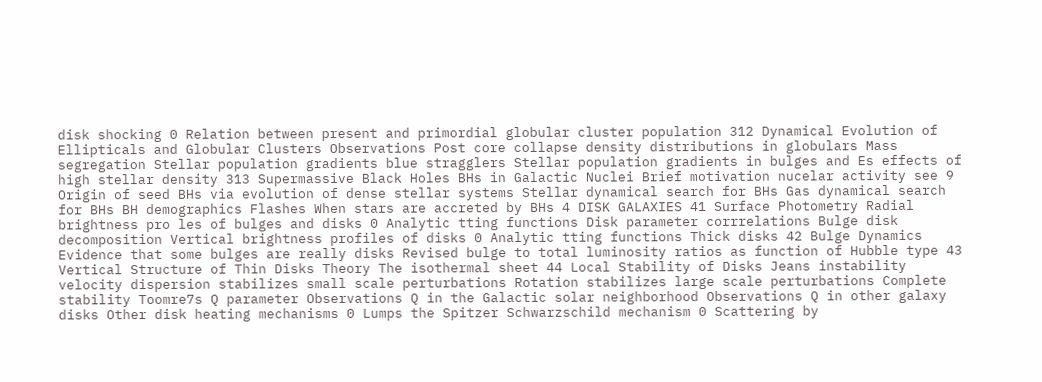disk shocking 0 Relation between present and primordial globular cluster population 312 Dynamical Evolution of Ellipticals and Globular Clusters Observations Post core collapse density distributions in globulars Mass segregation Stellar population gradients blue stragglers Stellar population gradients in bulges and Es effects of high stellar density 313 Supermassive Black Holes BHs in Galactic Nuclei Brief motivation nucelar activity see 9 Origin of seed BHs via evolution of dense stellar systems Stellar dynamical search for BHs Gas dynamical search for BHs BH demographics Flashes When stars are accreted by BHs 4 DISK GALAXIES 41 Surface Photometry Radial brightness pro les of bulges and disks 0 Analytic tting functions Disk parameter corrrelations Bulge disk decomposition Vertical brightness profiles of disks 0 Analytic tting functions Thick disks 42 Bulge Dynamics Evidence that some bulges are really disks Revised bulge to total luminosity ratios as function of Hubble type 43 Vertical Structure of Thin Disks Theory The isothermal sheet 44 Local Stability of Disks Jeans instability velocity dispersion stabilizes small scale perturbations Rotation stabilizes large scale perturbations Complete stability Toomre7s Q parameter Observations Q in the Galactic solar neighborhood Observations Q in other galaxy disks Other disk heating mechanisms 0 Lumps the Spitzer Schwarzschild mechanism 0 Scattering by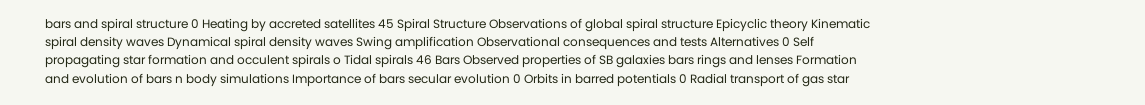bars and spiral structure 0 Heating by accreted satellites 45 Spiral Structure Observations of global spiral structure Epicyclic theory Kinematic spiral density waves Dynamical spiral density waves Swing amplification Observational consequences and tests Alternatives 0 Self propagating star formation and occulent spirals o Tidal spirals 46 Bars Observed properties of SB galaxies bars rings and lenses Formation and evolution of bars n body simulations Importance of bars secular evolution 0 Orbits in barred potentials 0 Radial transport of gas star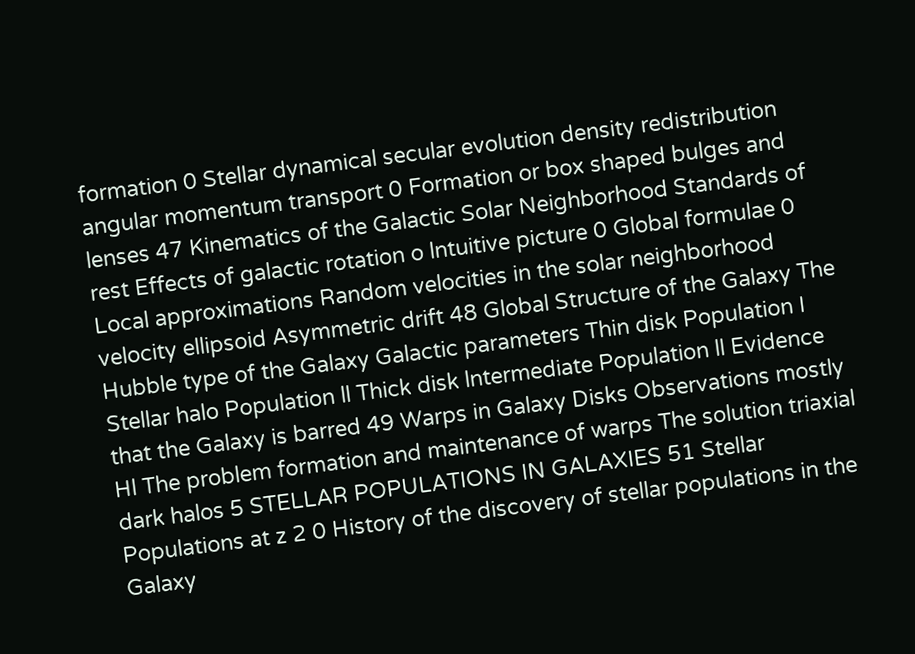formation 0 Stellar dynamical secular evolution density redistribution angular momentum transport 0 Formation or box shaped bulges and lenses 47 Kinematics of the Galactic Solar Neighborhood Standards of rest Effects of galactic rotation o lntuitive picture 0 Global formulae 0 Local approximations Random velocities in the solar neighborhood velocity ellipsoid Asymmetric drift 48 Global Structure of the Galaxy The Hubble type of the Galaxy Galactic parameters Thin disk Population I Stellar halo Population ll Thick disk lntermediate Population ll Evidence that the Galaxy is barred 49 Warps in Galaxy Disks Observations mostly Hl The problem formation and maintenance of warps The solution triaxial dark halos 5 STELLAR POPULATIONS IN GALAXIES 51 Stellar Populations at z 2 0 History of the discovery of stellar populations in the Galaxy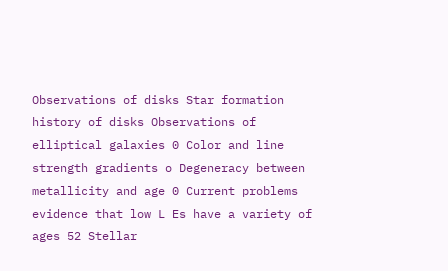Observations of disks Star formation history of disks Observations of elliptical galaxies 0 Color and line strength gradients o Degeneracy between metallicity and age 0 Current problems evidence that low L Es have a variety of ages 52 Stellar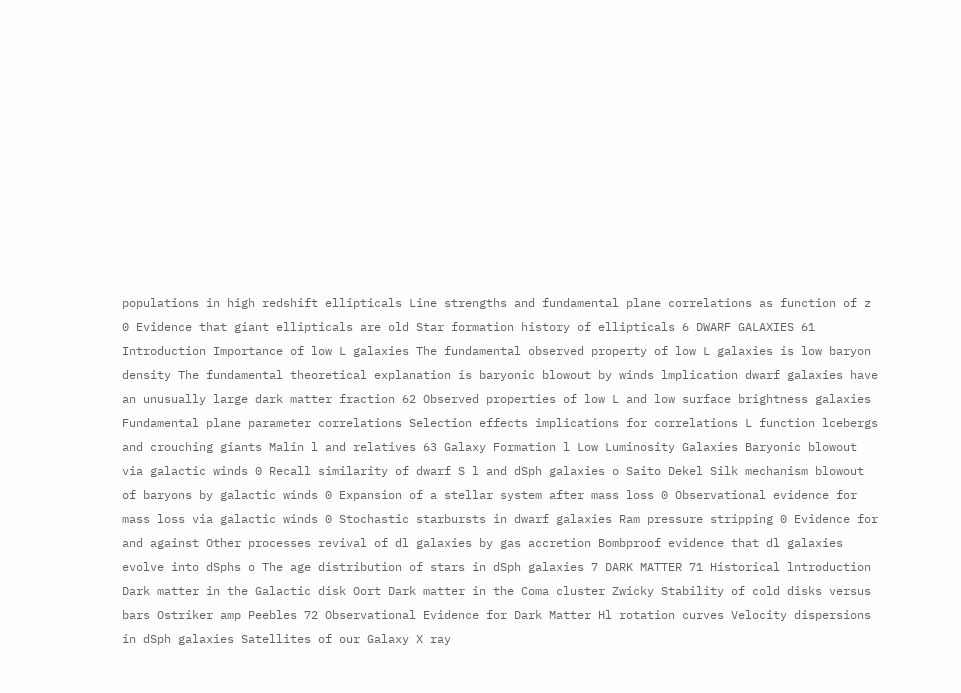populations in high redshift ellipticals Line strengths and fundamental plane correlations as function of z 0 Evidence that giant ellipticals are old Star formation history of ellipticals 6 DWARF GALAXIES 61 Introduction Importance of low L galaxies The fundamental observed property of low L galaxies is low baryon density The fundamental theoretical explanation is baryonic blowout by winds lmplication dwarf galaxies have an unusually large dark matter fraction 62 Observed properties of low L and low surface brightness galaxies Fundamental plane parameter correlations Selection effects implications for correlations L function lcebergs and crouching giants Malin l and relatives 63 Galaxy Formation l Low Luminosity Galaxies Baryonic blowout via galactic winds 0 Recall similarity of dwarf S l and dSph galaxies o Saito Dekel Silk mechanism blowout of baryons by galactic winds 0 Expansion of a stellar system after mass loss 0 Observational evidence for mass loss via galactic winds 0 Stochastic starbursts in dwarf galaxies Ram pressure stripping 0 Evidence for and against Other processes revival of dl galaxies by gas accretion Bombproof evidence that dl galaxies evolve into dSphs o The age distribution of stars in dSph galaxies 7 DARK MATTER 71 Historical lntroduction Dark matter in the Galactic disk Oort Dark matter in the Coma cluster Zwicky Stability of cold disks versus bars Ostriker amp Peebles 72 Observational Evidence for Dark Matter Hl rotation curves Velocity dispersions in dSph galaxies Satellites of our Galaxy X ray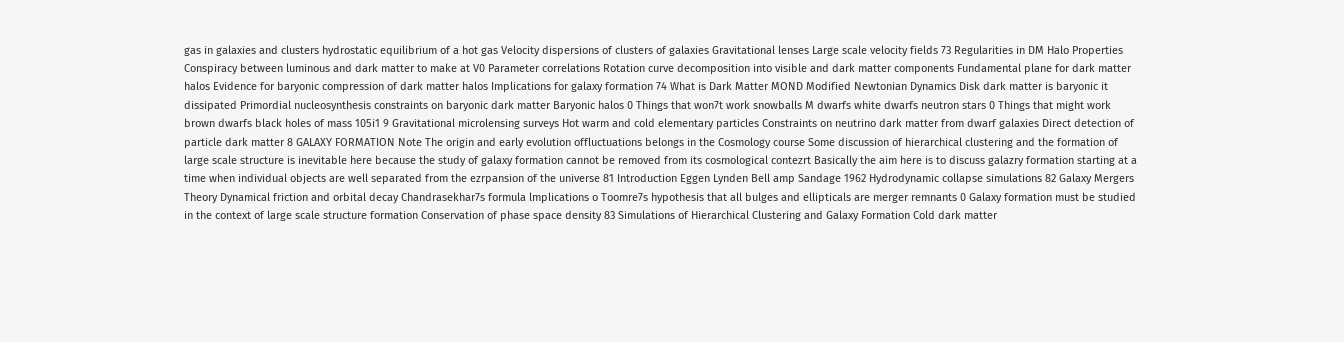gas in galaxies and clusters hydrostatic equilibrium of a hot gas Velocity dispersions of clusters of galaxies Gravitational lenses Large scale velocity fields 73 Regularities in DM Halo Properties Conspiracy between luminous and dark matter to make at V0 Parameter correlations Rotation curve decomposition into visible and dark matter components Fundamental plane for dark matter halos Evidence for baryonic compression of dark matter halos Implications for galaxy formation 74 What is Dark Matter MOND Modified Newtonian Dynamics Disk dark matter is baryonic it dissipated Primordial nucleosynthesis constraints on baryonic dark matter Baryonic halos 0 Things that won7t work snowballs M dwarfs white dwarfs neutron stars 0 Things that might work brown dwarfs black holes of mass 105i1 9 Gravitational microlensing surveys Hot warm and cold elementary particles Constraints on neutrino dark matter from dwarf galaxies Direct detection of particle dark matter 8 GALAXY FORMATION Note The origin and early evolution offluctuations belongs in the Cosmology course Some discussion of hierarchical clustering and the formation of large scale structure is inevitable here because the study of galaxy formation cannot be removed from its cosmological contezrt Basically the aim here is to discuss galazry formation starting at a time when individual objects are well separated from the ezrpansion of the universe 81 Introduction Eggen Lynden Bell amp Sandage 1962 Hydrodynamic collapse simulations 82 Galaxy Mergers Theory Dynamical friction and orbital decay Chandrasekhar7s formula lmplications o Toomre7s hypothesis that all bulges and ellipticals are merger remnants 0 Galaxy formation must be studied in the context of large scale structure formation Conservation of phase space density 83 Simulations of Hierarchical Clustering and Galaxy Formation Cold dark matter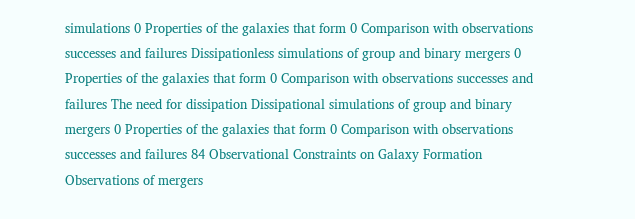simulations 0 Properties of the galaxies that form 0 Comparison with observations successes and failures Dissipationless simulations of group and binary mergers 0 Properties of the galaxies that form 0 Comparison with observations successes and failures The need for dissipation Dissipational simulations of group and binary mergers 0 Properties of the galaxies that form 0 Comparison with observations successes and failures 84 Observational Constraints on Galaxy Formation Observations of mergers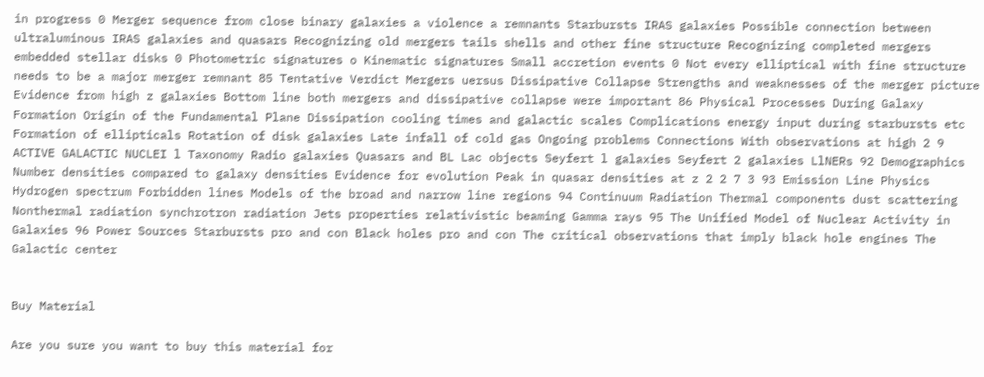in progress 0 Merger sequence from close binary galaxies a violence a remnants Starbursts IRAS galaxies Possible connection between ultraluminous IRAS galaxies and quasars Recognizing old mergers tails shells and other fine structure Recognizing completed mergers embedded stellar disks 0 Photometric signatures o Kinematic signatures Small accretion events 0 Not every elliptical with fine structure needs to be a major merger remnant 85 Tentative Verdict Mergers uersus Dissipative Collapse Strengths and weaknesses of the merger picture Evidence from high z galaxies Bottom line both mergers and dissipative collapse were important 86 Physical Processes During Galaxy Formation Origin of the Fundamental Plane Dissipation cooling times and galactic scales Complications energy input during starbursts etc Formation of ellipticals Rotation of disk galaxies Late infall of cold gas Ongoing problems Connections With observations at high 2 9 ACTIVE GALACTIC NUCLEI l Taxonomy Radio galaxies Quasars and BL Lac objects Seyfert l galaxies Seyfert 2 galaxies LlNERs 92 Demographics Number densities compared to galaxy densities Evidence for evolution Peak in quasar densities at z 2 2 7 3 93 Emission Line Physics Hydrogen spectrum Forbidden lines Models of the broad and narrow line regions 94 Continuum Radiation Thermal components dust scattering Nonthermal radiation synchrotron radiation Jets properties relativistic beaming Gamma rays 95 The Unified Model of Nuclear Activity in Galaxies 96 Power Sources Starbursts pro and con Black holes pro and con The critical observations that imply black hole engines The Galactic center


Buy Material

Are you sure you want to buy this material for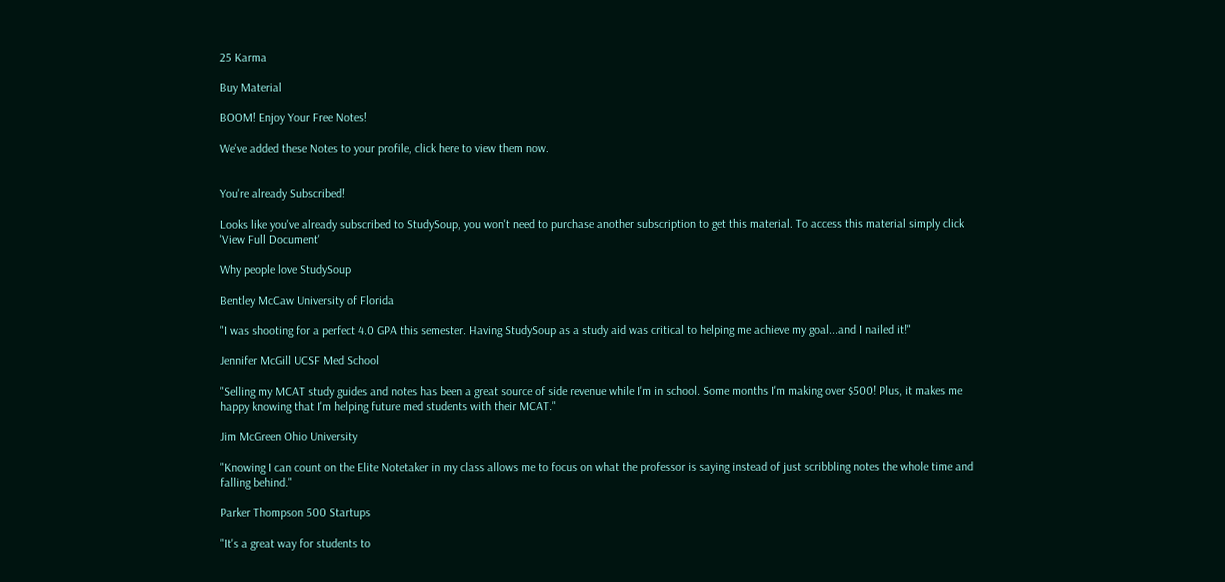25 Karma

Buy Material

BOOM! Enjoy Your Free Notes!

We've added these Notes to your profile, click here to view them now.


You're already Subscribed!

Looks like you've already subscribed to StudySoup, you won't need to purchase another subscription to get this material. To access this material simply click 'View Full Document'

Why people love StudySoup

Bentley McCaw University of Florida

"I was shooting for a perfect 4.0 GPA this semester. Having StudySoup as a study aid was critical to helping me achieve my goal...and I nailed it!"

Jennifer McGill UCSF Med School

"Selling my MCAT study guides and notes has been a great source of side revenue while I'm in school. Some months I'm making over $500! Plus, it makes me happy knowing that I'm helping future med students with their MCAT."

Jim McGreen Ohio University

"Knowing I can count on the Elite Notetaker in my class allows me to focus on what the professor is saying instead of just scribbling notes the whole time and falling behind."

Parker Thompson 500 Startups

"It's a great way for students to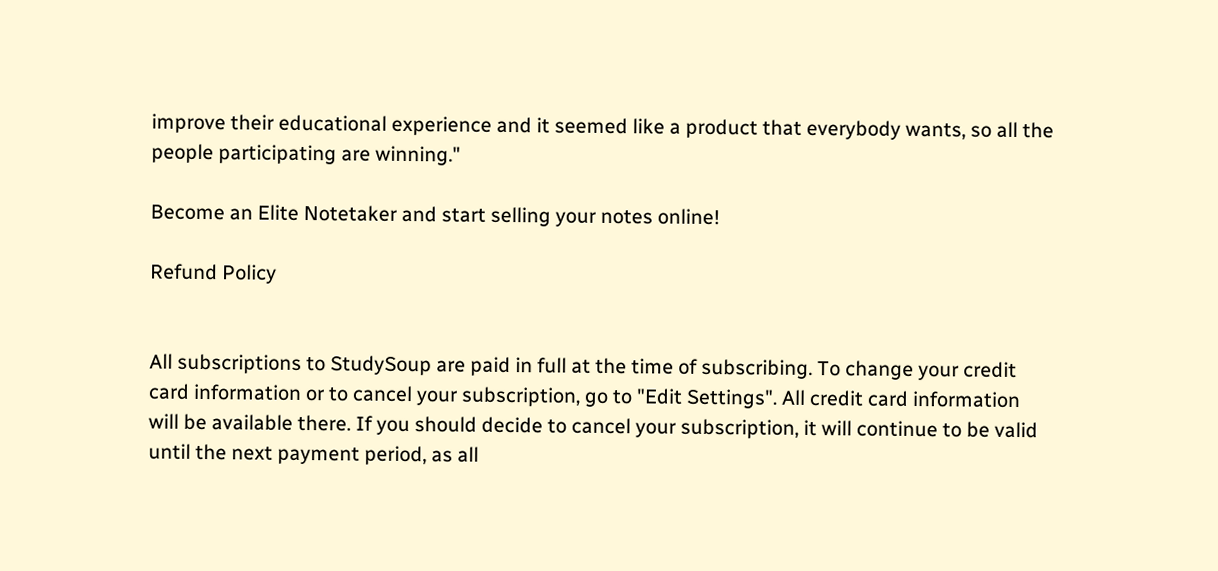improve their educational experience and it seemed like a product that everybody wants, so all the people participating are winning."

Become an Elite Notetaker and start selling your notes online!

Refund Policy


All subscriptions to StudySoup are paid in full at the time of subscribing. To change your credit card information or to cancel your subscription, go to "Edit Settings". All credit card information will be available there. If you should decide to cancel your subscription, it will continue to be valid until the next payment period, as all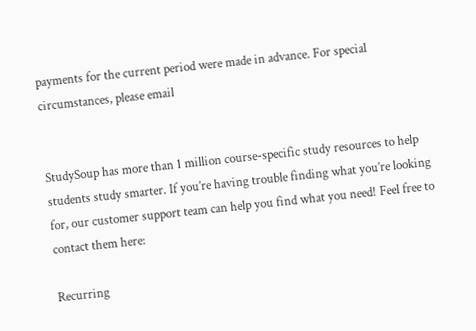payments for the current period were made in advance. For special circumstances, please email


StudySoup has more than 1 million course-specific study resources to help students study smarter. If you’re having trouble finding what you’re looking for, our customer support team can help you find what you need! Feel free to contact them here:

Recurring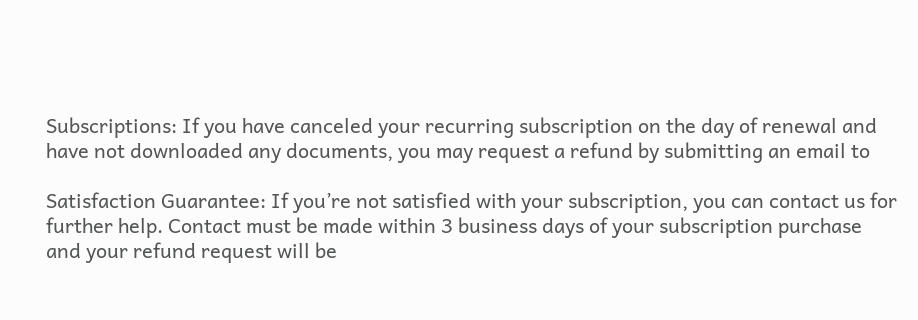Subscriptions: If you have canceled your recurring subscription on the day of renewal and have not downloaded any documents, you may request a refund by submitting an email to

Satisfaction Guarantee: If you’re not satisfied with your subscription, you can contact us for further help. Contact must be made within 3 business days of your subscription purchase and your refund request will be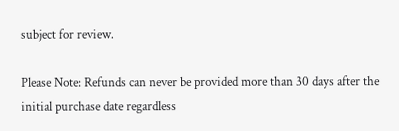subject for review.

Please Note: Refunds can never be provided more than 30 days after the initial purchase date regardless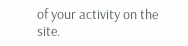of your activity on the site.